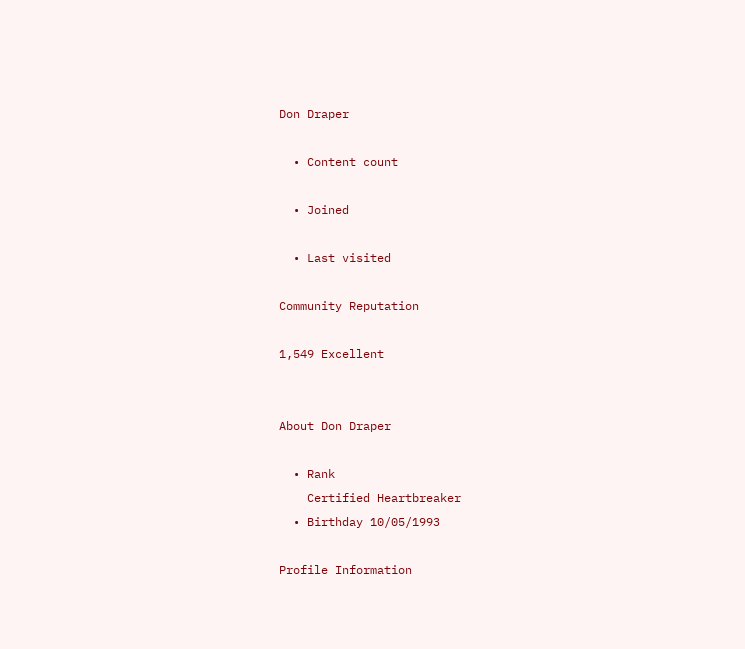Don Draper

  • Content count

  • Joined

  • Last visited

Community Reputation

1,549 Excellent


About Don Draper

  • Rank
    Certified Heartbreaker
  • Birthday 10/05/1993

Profile Information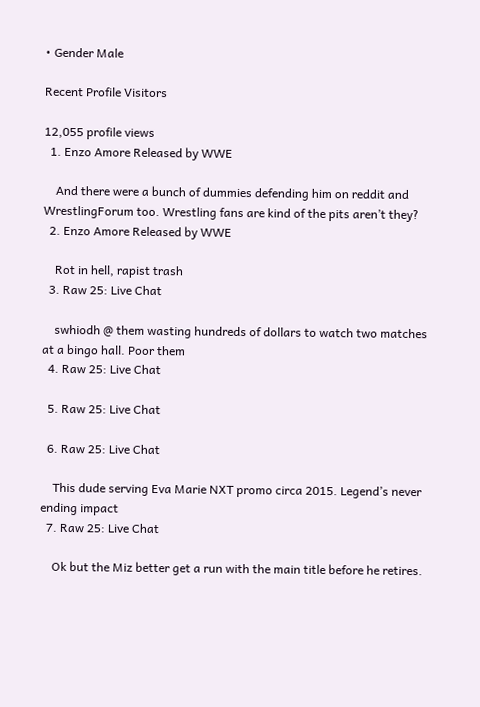• Gender Male

Recent Profile Visitors

12,055 profile views
  1. Enzo Amore Released by WWE

    And there were a bunch of dummies defending him on reddit and WrestlingForum too. Wrestling fans are kind of the pits aren’t they?
  2. Enzo Amore Released by WWE

    Rot in hell, rapist trash
  3. Raw 25: Live Chat

    swhiodh @ them wasting hundreds of dollars to watch two matches at a bingo hall. Poor them
  4. Raw 25: Live Chat

  5. Raw 25: Live Chat

  6. Raw 25: Live Chat

    This dude serving Eva Marie NXT promo circa 2015. Legend’s never ending impact
  7. Raw 25: Live Chat

    Ok but the Miz better get a run with the main title before he retires.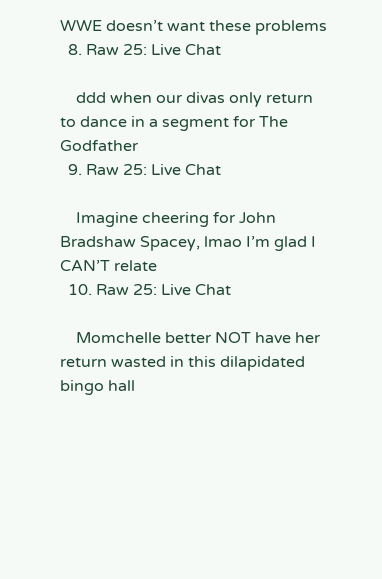WWE doesn’t want these problems
  8. Raw 25: Live Chat

    ddd when our divas only return to dance in a segment for The Godfather
  9. Raw 25: Live Chat

    Imagine cheering for John Bradshaw Spacey, lmao I’m glad I CAN’T relate
  10. Raw 25: Live Chat

    Momchelle better NOT have her return wasted in this dilapidated bingo hall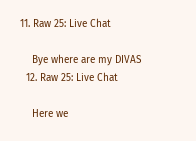11. Raw 25: Live Chat

    Bye where are my DIVAS
  12. Raw 25: Live Chat

    Here we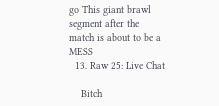go This giant brawl segment after the match is about to be a MESS
  13. Raw 25: Live Chat

    Bitch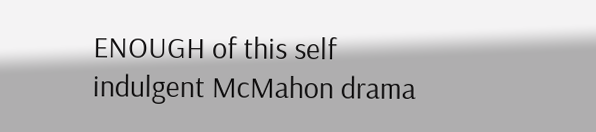ENOUGH of this self indulgent McMahon drama